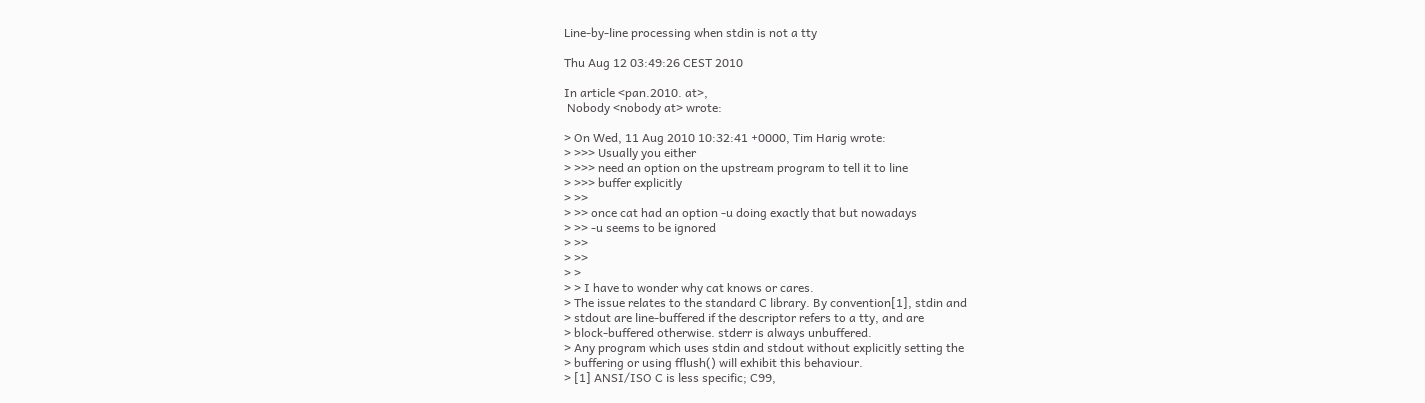Line-by-line processing when stdin is not a tty

Thu Aug 12 03:49:26 CEST 2010

In article <pan.2010. at>,
 Nobody <nobody at> wrote:

> On Wed, 11 Aug 2010 10:32:41 +0000, Tim Harig wrote:
> >>> Usually you either
> >>> need an option on the upstream program to tell it to line
> >>> buffer explicitly
> >>
> >> once cat had an option -u doing exactly that but nowadays
> >> -u seems to be ignored
> >>
> >>
> >
> > I have to wonder why cat knows or cares.
> The issue relates to the standard C library. By convention[1], stdin and
> stdout are line-buffered if the descriptor refers to a tty, and are
> block-buffered otherwise. stderr is always unbuffered.
> Any program which uses stdin and stdout without explicitly setting the
> buffering or using fflush() will exhibit this behaviour.
> [1] ANSI/ISO C is less specific; C99,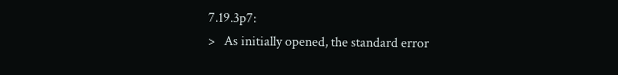7.19.3p7:
>   As initially opened, the standard error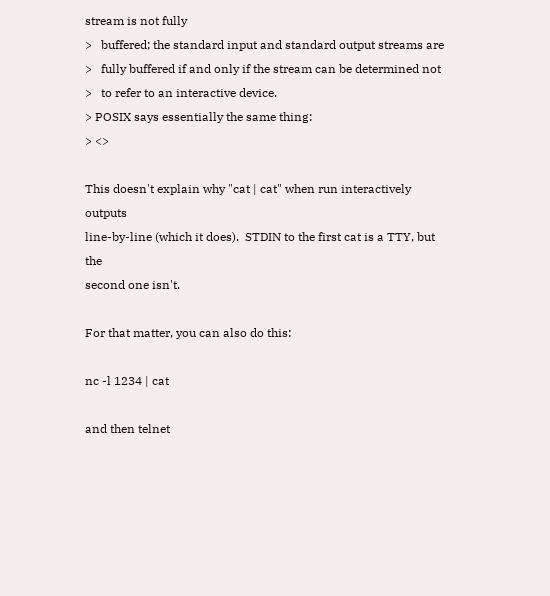stream is not fully
>   buffered; the standard input and standard output streams are
>   fully buffered if and only if the stream can be determined not
>   to refer to an interactive device.
> POSIX says essentially the same thing:
> <>

This doesn't explain why "cat | cat" when run interactively outputs
line-by-line (which it does).  STDIN to the first cat is a TTY, but the
second one isn't.

For that matter, you can also do this:

nc -l 1234 | cat

and then telnet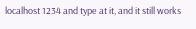localhost 1234 and type at it, and it still works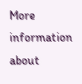More information about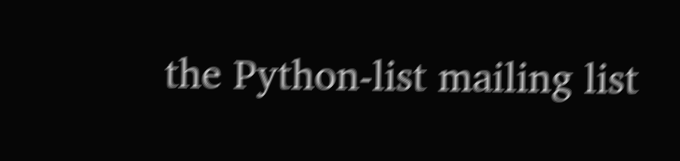the Python-list mailing list